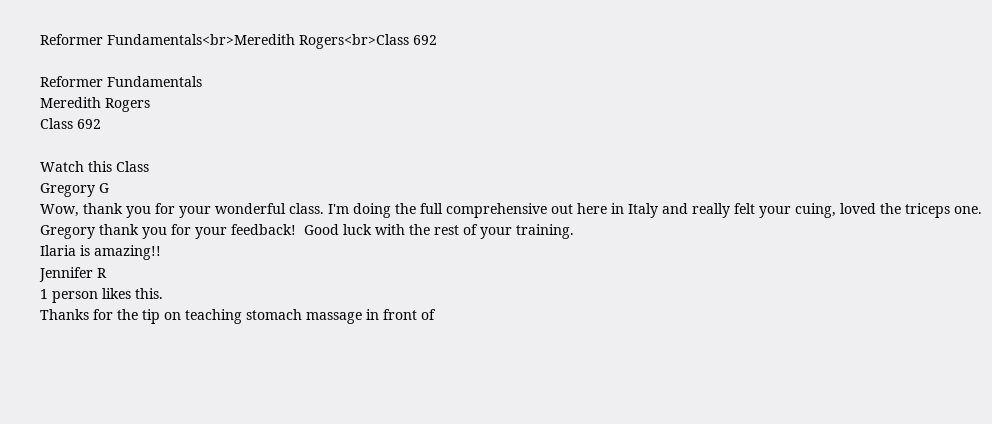Reformer Fundamentals<br>Meredith Rogers<br>Class 692

Reformer Fundamentals
Meredith Rogers
Class 692

Watch this Class
Gregory G
Wow, thank you for your wonderful class. I'm doing the full comprehensive out here in Italy and really felt your cuing, loved the triceps one.
Gregory thank you for your feedback!  Good luck with the rest of your training.
Ilaria is amazing!!
Jennifer R
1 person likes this.
Thanks for the tip on teaching stomach massage in front of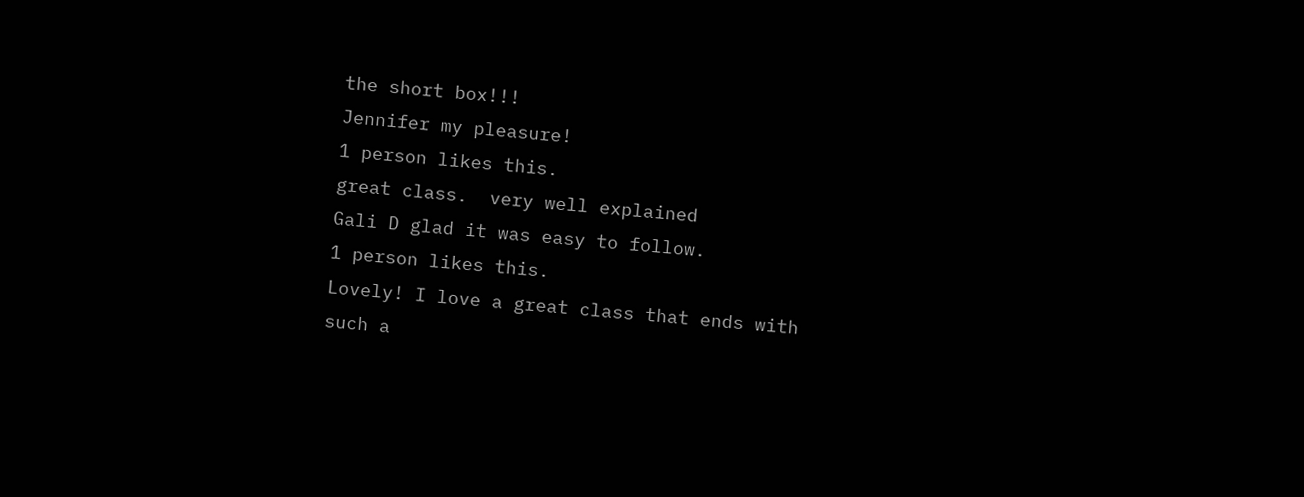the short box!!!
Jennifer my pleasure!
1 person likes this.
great class.  very well explained
Gali D glad it was easy to follow.
1 person likes this.
Lovely! I love a great class that ends with such a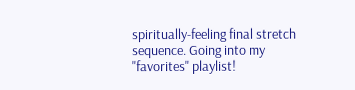spiritually-feeling final stretch sequence. Going into my "favorites" playlist!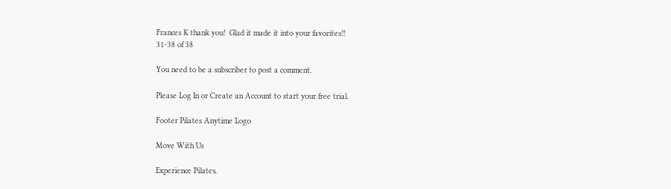Frances K thank you!  Glad it made it into your favorites!!
31-38 of 38

You need to be a subscriber to post a comment.

Please Log In or Create an Account to start your free trial.

Footer Pilates Anytime Logo

Move With Us

Experience Pilates.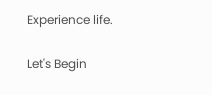Experience life.

Let's Begin